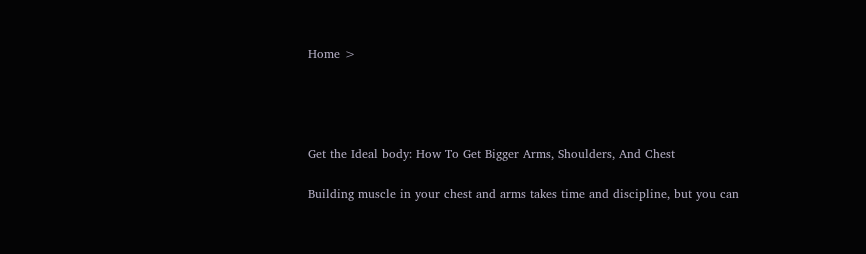Home >




Get the Ideal body: How To Get Bigger Arms, Shoulders, And Chest

Building muscle in your chest and arms takes time and discipline, but you can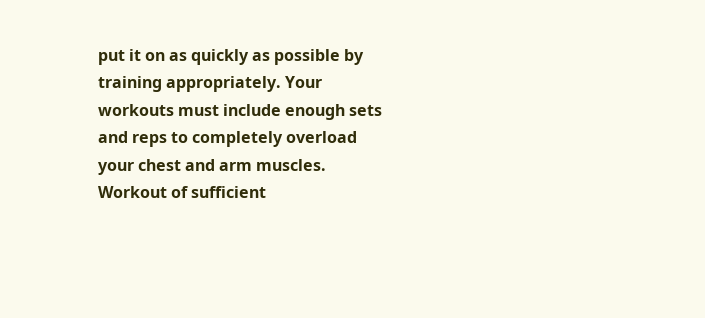put it on as quickly as possible by training appropriately. Your workouts must include enough sets and reps to completely overload your chest and arm muscles. Workout of sufficient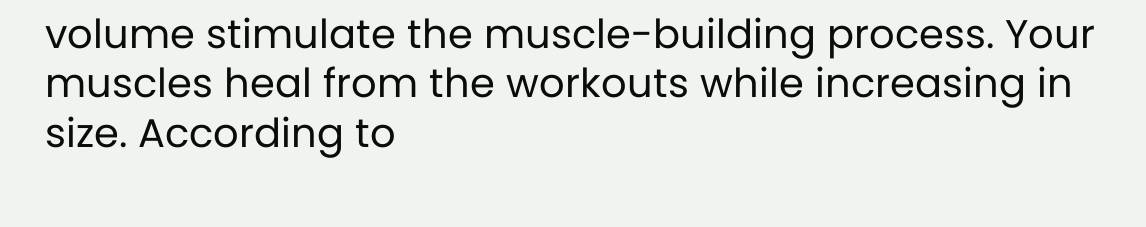volume stimulate the muscle-building process. Your muscles heal from the workouts while increasing in size. According to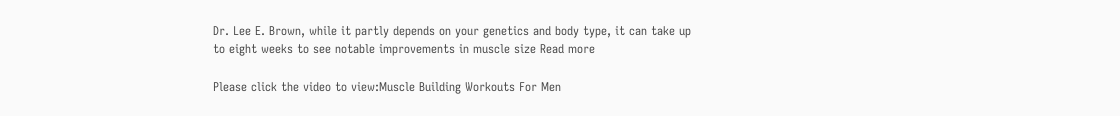Dr. Lee E. Brown, while it partly depends on your genetics and body type, it can take up to eight weeks to see notable improvements in muscle size Read more

Please click the video to view:Muscle Building Workouts For Men